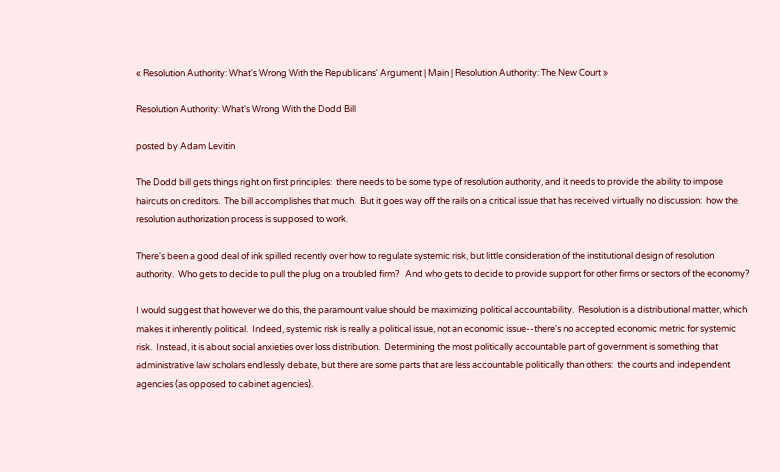« Resolution Authority: What's Wrong With the Republicans' Argument | Main | Resolution Authority: The New Court »

Resolution Authority: What's Wrong With the Dodd Bill

posted by Adam Levitin

The Dodd bill gets things right on first principles:  there needs to be some type of resolution authority, and it needs to provide the ability to impose haircuts on creditors.  The bill accomplishes that much.  But it goes way off the rails on a critical issue that has received virtually no discussion:  how the resolution authorization process is supposed to work.

There's been a good deal of ink spilled recently over how to regulate systemic risk, but little consideration of the institutional design of resolution authority.  Who gets to decide to pull the plug on a troubled firm?   And who gets to decide to provide support for other firms or sectors of the economy?

I would suggest that however we do this, the paramount value should be maximizing political accountability.  Resolution is a distributional matter, which makes it inherently political.  Indeed, systemic risk is really a political issue, not an economic issue--there's no accepted economic metric for systemic risk.  Instead, it is about social anxieties over loss distribution.  Determining the most politically accountable part of government is something that administrative law scholars endlessly debate, but there are some parts that are less accountable politically than others:  the courts and independent agencies (as opposed to cabinet agencies).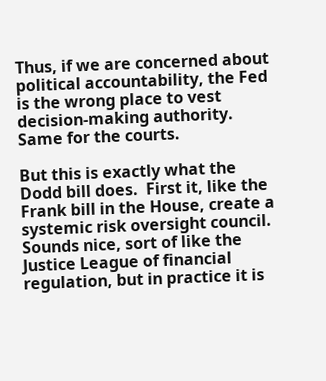Thus, if we are concerned about political accountability, the Fed is the wrong place to vest decision-making authority.  Same for the courts.

But this is exactly what the Dodd bill does.  First it, like the Frank bill in the House, create a systemic risk oversight council.  Sounds nice, sort of like the Justice League of financial regulation, but in practice it is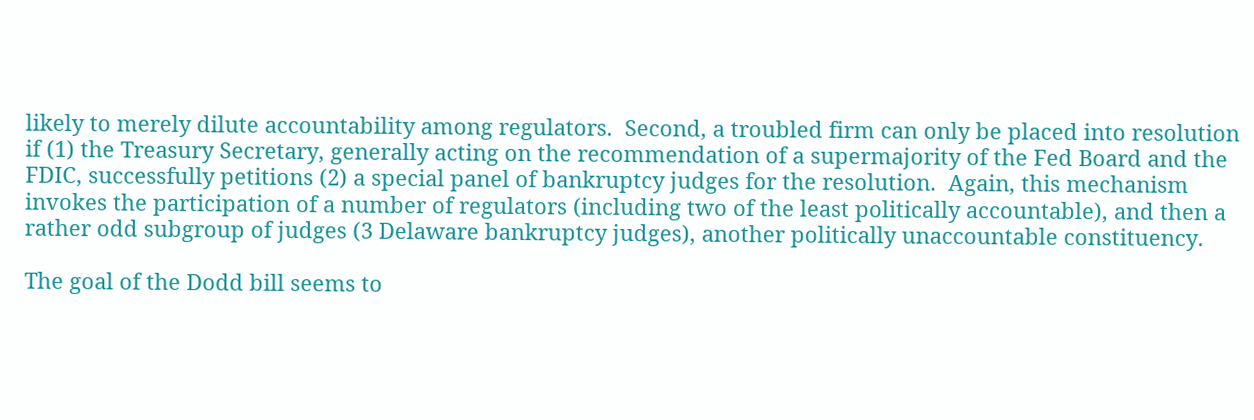likely to merely dilute accountability among regulators.  Second, a troubled firm can only be placed into resolution if (1) the Treasury Secretary, generally acting on the recommendation of a supermajority of the Fed Board and the FDIC, successfully petitions (2) a special panel of bankruptcy judges for the resolution.  Again, this mechanism invokes the participation of a number of regulators (including two of the least politically accountable), and then a rather odd subgroup of judges (3 Delaware bankruptcy judges), another politically unaccountable constituency.

The goal of the Dodd bill seems to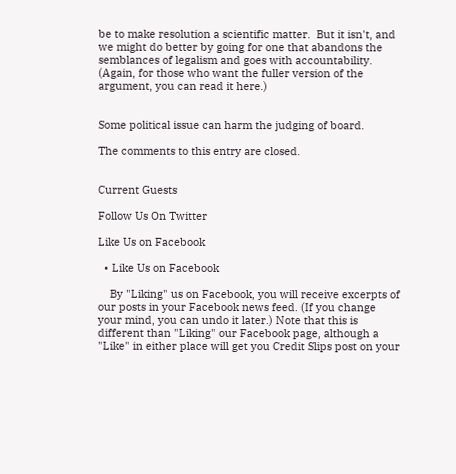be to make resolution a scientific matter.  But it isn't, and we might do better by going for one that abandons the semblances of legalism and goes with accountability.  (Again, for those who want the fuller version of the argument, you can read it here.)


Some political issue can harm the judging of board.

The comments to this entry are closed.


Current Guests

Follow Us On Twitter

Like Us on Facebook

  • Like Us on Facebook

    By "Liking" us on Facebook, you will receive excerpts of our posts in your Facebook news feed. (If you change your mind, you can undo it later.) Note that this is different than "Liking" our Facebook page, although a "Like" in either place will get you Credit Slips post on your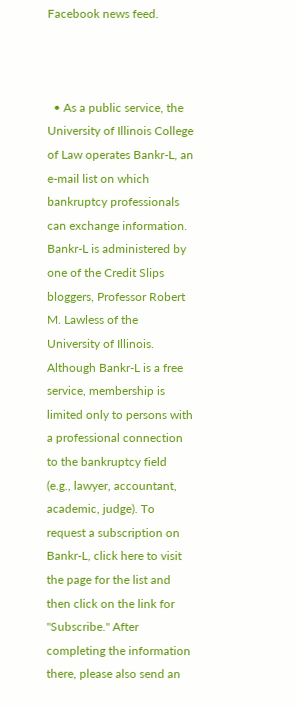Facebook news feed.



  • As a public service, the University of Illinois College of Law operates Bankr-L, an e-mail list on which bankruptcy professionals can exchange information. Bankr-L is administered by one of the Credit Slips bloggers, Professor Robert M. Lawless of the University of Illinois. Although Bankr-L is a free service, membership is limited only to persons with a professional connection to the bankruptcy field (e.g., lawyer, accountant, academic, judge). To request a subscription on Bankr-L, click here to visit the page for the list and then click on the link for "Subscribe." After completing the information there, please also send an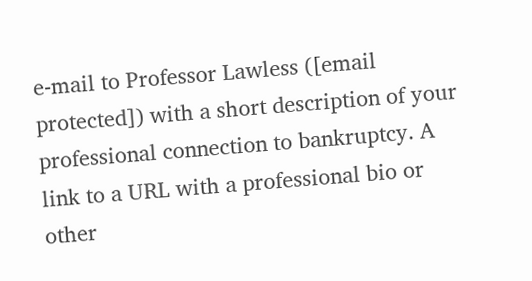e-mail to Professor Lawless ([email protected]) with a short description of your professional connection to bankruptcy. A link to a URL with a professional bio or other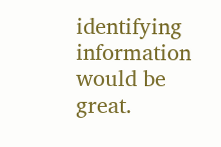identifying information would be great.